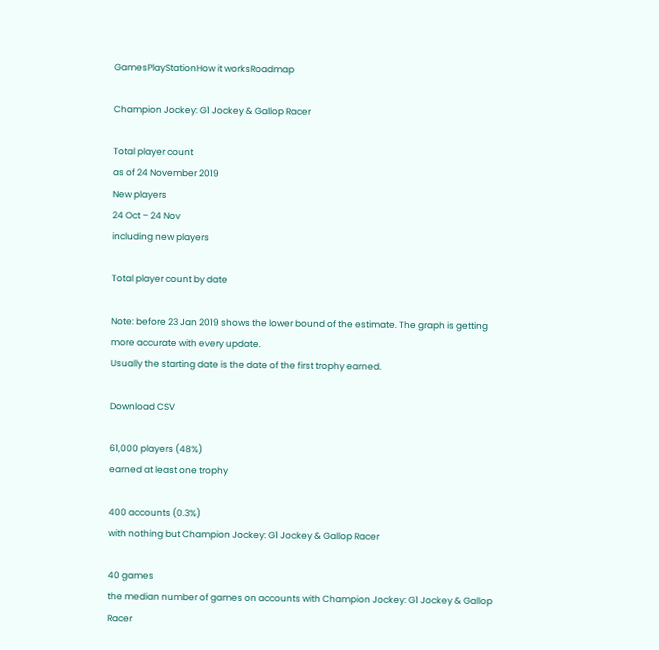GamesPlayStationHow it worksRoadmap

Champion Jockey: G1 Jockey & Gallop Racer

Total player count
as of 24 November 2019
New players
24 Oct – 24 Nov
including new players

Total player count by date

Note: before 23 Jan 2019 shows the lower bound of the estimate. The graph is getting more accurate with every update.
Usually the starting date is the date of the first trophy earned.

Download CSV

61,000 players (48%)
earned at least one trophy

400 accounts (0.3%)
with nothing but Champion Jockey: G1 Jockey & Gallop Racer

40 games
the median number of games on accounts with Champion Jockey: G1 Jockey & Gallop Racer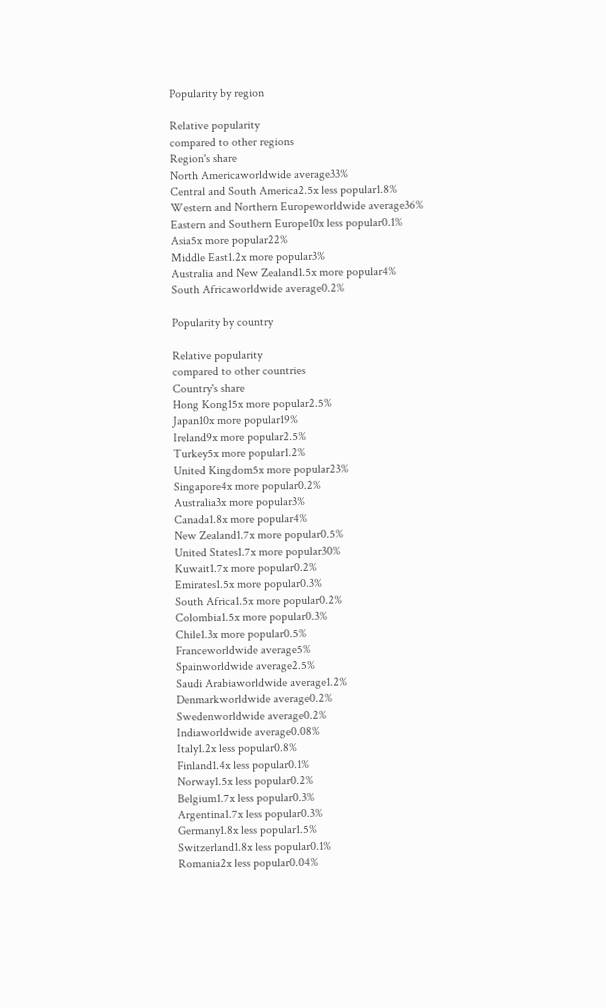Popularity by region

Relative popularity
compared to other regions
Region's share
North Americaworldwide average33%
Central and South America2.5x less popular1.8%
Western and Northern Europeworldwide average36%
Eastern and Southern Europe10x less popular0.1%
Asia5x more popular22%
Middle East1.2x more popular3%
Australia and New Zealand1.5x more popular4%
South Africaworldwide average0.2%

Popularity by country

Relative popularity
compared to other countries
Country's share
Hong Kong15x more popular2.5%
Japan10x more popular19%
Ireland9x more popular2.5%
Turkey5x more popular1.2%
United Kingdom5x more popular23%
Singapore4x more popular0.2%
Australia3x more popular3%
Canada1.8x more popular4%
New Zealand1.7x more popular0.5%
United States1.7x more popular30%
Kuwait1.7x more popular0.2%
Emirates1.5x more popular0.3%
South Africa1.5x more popular0.2%
Colombia1.5x more popular0.3%
Chile1.3x more popular0.5%
Franceworldwide average5%
Spainworldwide average2.5%
Saudi Arabiaworldwide average1.2%
Denmarkworldwide average0.2%
Swedenworldwide average0.2%
Indiaworldwide average0.08%
Italy1.2x less popular0.8%
Finland1.4x less popular0.1%
Norway1.5x less popular0.2%
Belgium1.7x less popular0.3%
Argentina1.7x less popular0.3%
Germany1.8x less popular1.5%
Switzerland1.8x less popular0.1%
Romania2x less popular0.04%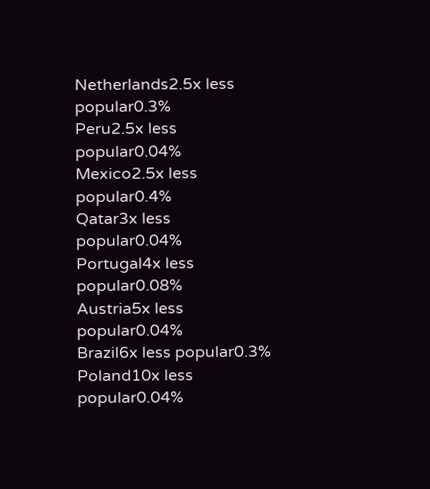Netherlands2.5x less popular0.3%
Peru2.5x less popular0.04%
Mexico2.5x less popular0.4%
Qatar3x less popular0.04%
Portugal4x less popular0.08%
Austria5x less popular0.04%
Brazil6x less popular0.3%
Poland10x less popular0.04%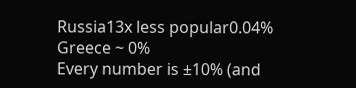Russia13x less popular0.04%
Greece ~ 0%
Every number is ±10% (and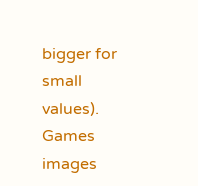bigger for small values).
Games images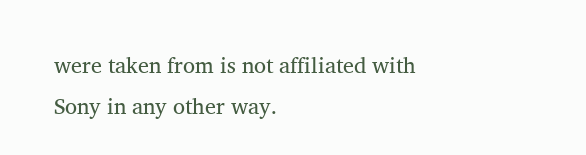were taken from is not affiliated with Sony in any other way.